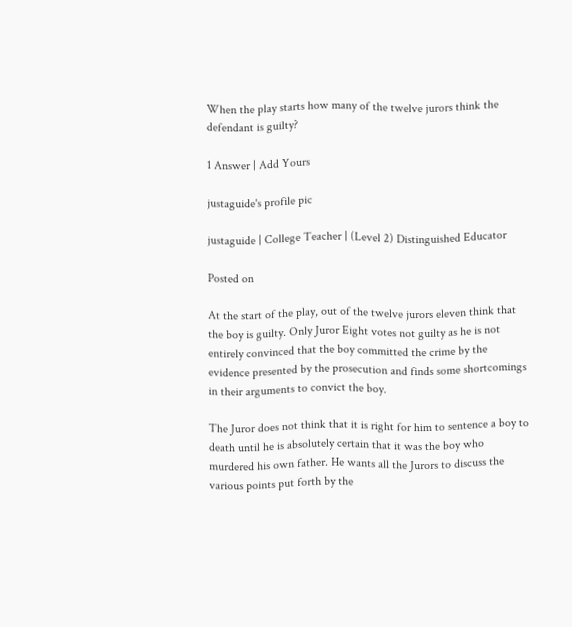When the play starts how many of the twelve jurors think the defendant is guilty?

1 Answer | Add Yours

justaguide's profile pic

justaguide | College Teacher | (Level 2) Distinguished Educator

Posted on

At the start of the play, out of the twelve jurors eleven think that the boy is guilty. Only Juror Eight votes not guilty as he is not entirely convinced that the boy committed the crime by the evidence presented by the prosecution and finds some shortcomings in their arguments to convict the boy.

The Juror does not think that it is right for him to sentence a boy to death until he is absolutely certain that it was the boy who murdered his own father. He wants all the Jurors to discuss the various points put forth by the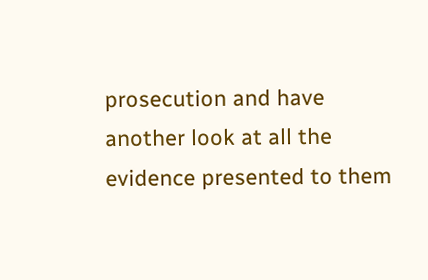prosecution and have another look at all the evidence presented to them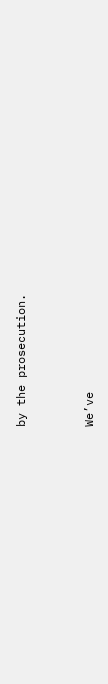by the prosecution.


We’ve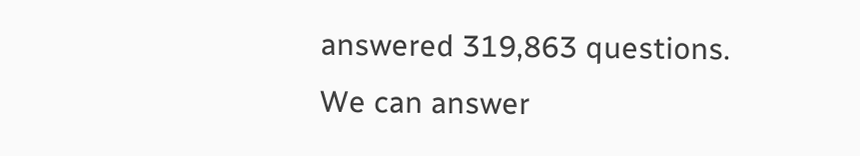answered 319,863 questions. We can answer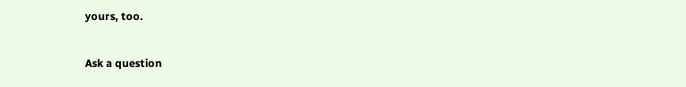yours, too.

Ask a question